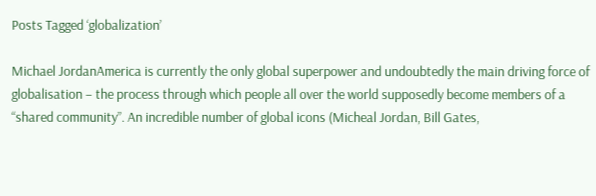Posts Tagged ‘globalization’

Michael JordanAmerica is currently the only global superpower and undoubtedly the main driving force of globalisation – the process through which people all over the world supposedly become members of a “shared community”. An incredible number of global icons (Micheal Jordan, Bill Gates,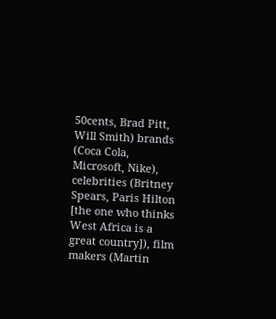50cents, Brad Pitt, Will Smith) brands (Coca Cola, Microsoft, Nike), celebrities (Britney Spears, Paris Hilton [the one who thinks West Africa is a great country]), film makers (Martin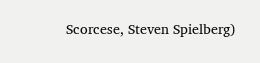Scorcese, Steven Spielberg)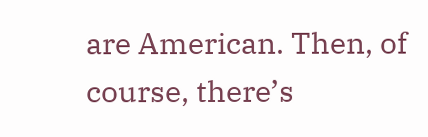are American. Then, of course, there’s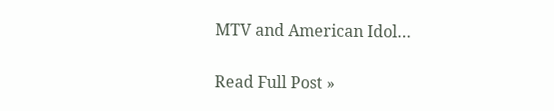MTV and American Idol…


Read Full Post »